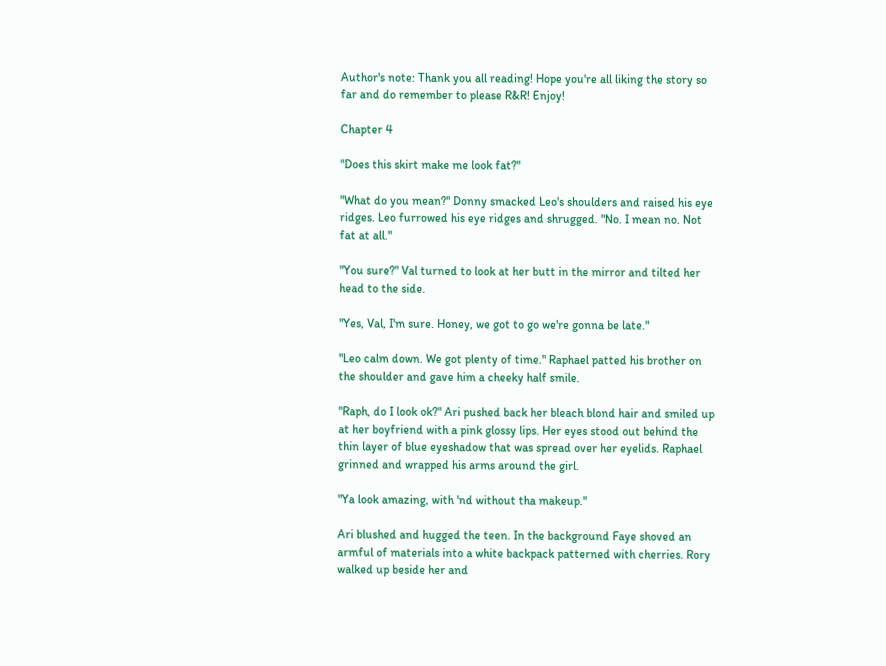Author's note: Thank you all reading! Hope you're all liking the story so far and do remember to please R&R! Enjoy!

Chapter 4

"Does this skirt make me look fat?"

"What do you mean?" Donny smacked Leo's shoulders and raised his eye ridges. Leo furrowed his eye ridges and shrugged. "No. I mean no. Not fat at all."

"You sure?" Val turned to look at her butt in the mirror and tilted her head to the side.

"Yes, Val, I'm sure. Honey, we got to go we're gonna be late."

"Leo calm down. We got plenty of time." Raphael patted his brother on the shoulder and gave him a cheeky half smile.

"Raph, do I look ok?" Ari pushed back her bleach blond hair and smiled up at her boyfriend with a pink glossy lips. Her eyes stood out behind the thin layer of blue eyeshadow that was spread over her eyelids. Raphael grinned and wrapped his arms around the girl.

"Ya look amazing, with 'nd without tha makeup."

Ari blushed and hugged the teen. In the background Faye shoved an armful of materials into a white backpack patterned with cherries. Rory walked up beside her and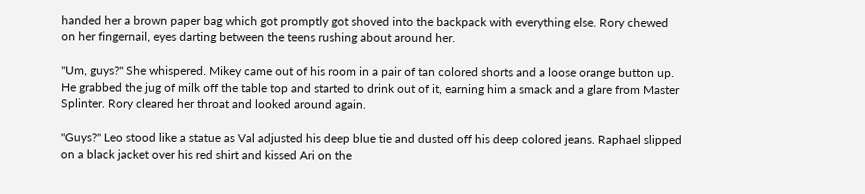handed her a brown paper bag which got promptly got shoved into the backpack with everything else. Rory chewed on her fingernail, eyes darting between the teens rushing about around her.

"Um, guys?" She whispered. Mikey came out of his room in a pair of tan colored shorts and a loose orange button up. He grabbed the jug of milk off the table top and started to drink out of it, earning him a smack and a glare from Master Splinter. Rory cleared her throat and looked around again.

"Guys?" Leo stood like a statue as Val adjusted his deep blue tie and dusted off his deep colored jeans. Raphael slipped on a black jacket over his red shirt and kissed Ari on the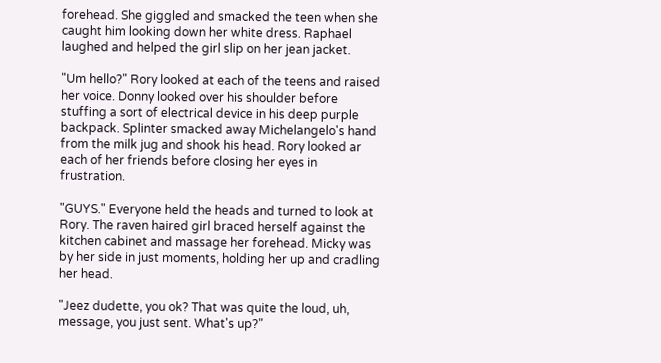forehead. She giggled and smacked the teen when she caught him looking down her white dress. Raphael laughed and helped the girl slip on her jean jacket.

"Um hello?" Rory looked at each of the teens and raised her voice. Donny looked over his shoulder before stuffing a sort of electrical device in his deep purple backpack. Splinter smacked away Michelangelo's hand from the milk jug and shook his head. Rory looked ar each of her friends before closing her eyes in frustration.

"GUYS." Everyone held the heads and turned to look at Rory. The raven haired girl braced herself against the kitchen cabinet and massage her forehead. Micky was by her side in just moments, holding her up and cradling her head.

"Jeez dudette, you ok? That was quite the loud, uh, message, you just sent. What's up?"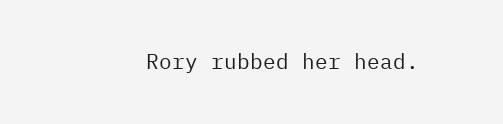Rory rubbed her head.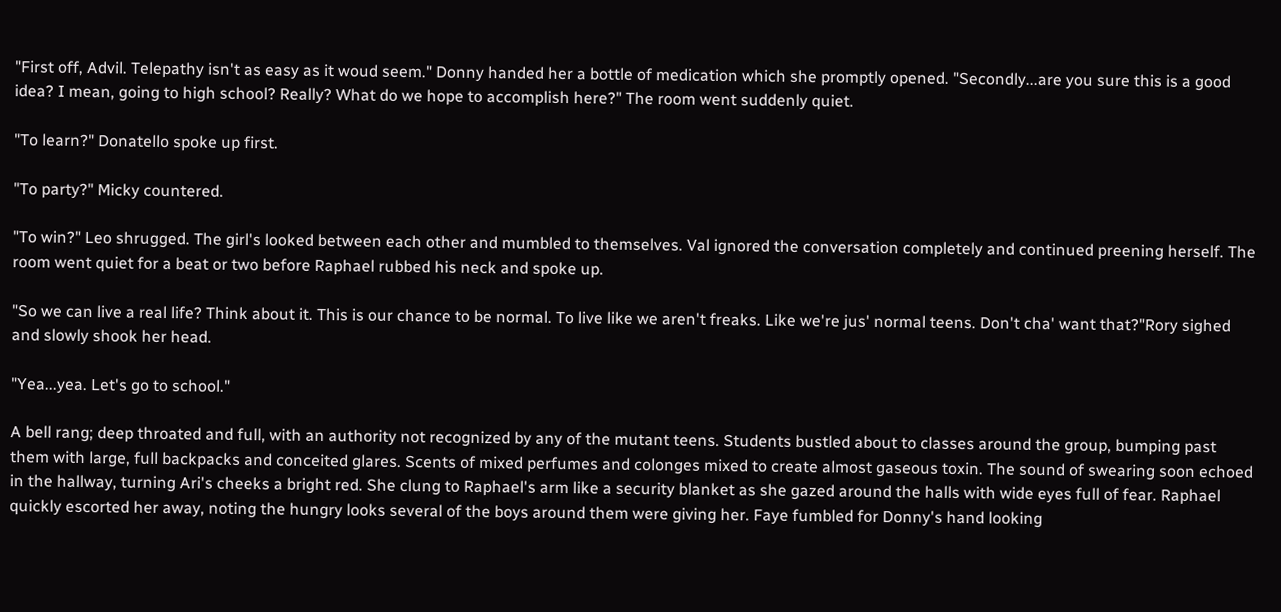"First off, Advil. Telepathy isn't as easy as it woud seem." Donny handed her a bottle of medication which she promptly opened. "Secondly...are you sure this is a good idea? I mean, going to high school? Really? What do we hope to accomplish here?" The room went suddenly quiet.

"To learn?" Donatello spoke up first.

"To party?" Micky countered.

"To win?" Leo shrugged. The girl's looked between each other and mumbled to themselves. Val ignored the conversation completely and continued preening herself. The room went quiet for a beat or two before Raphael rubbed his neck and spoke up.

"So we can live a real life? Think about it. This is our chance to be normal. To live like we aren't freaks. Like we're jus' normal teens. Don't cha' want that?"Rory sighed and slowly shook her head.

"Yea...yea. Let's go to school."

A bell rang; deep throated and full, with an authority not recognized by any of the mutant teens. Students bustled about to classes around the group, bumping past them with large, full backpacks and conceited glares. Scents of mixed perfumes and colonges mixed to create almost gaseous toxin. The sound of swearing soon echoed in the hallway, turning Ari's cheeks a bright red. She clung to Raphael's arm like a security blanket as she gazed around the halls with wide eyes full of fear. Raphael quickly escorted her away, noting the hungry looks several of the boys around them were giving her. Faye fumbled for Donny's hand looking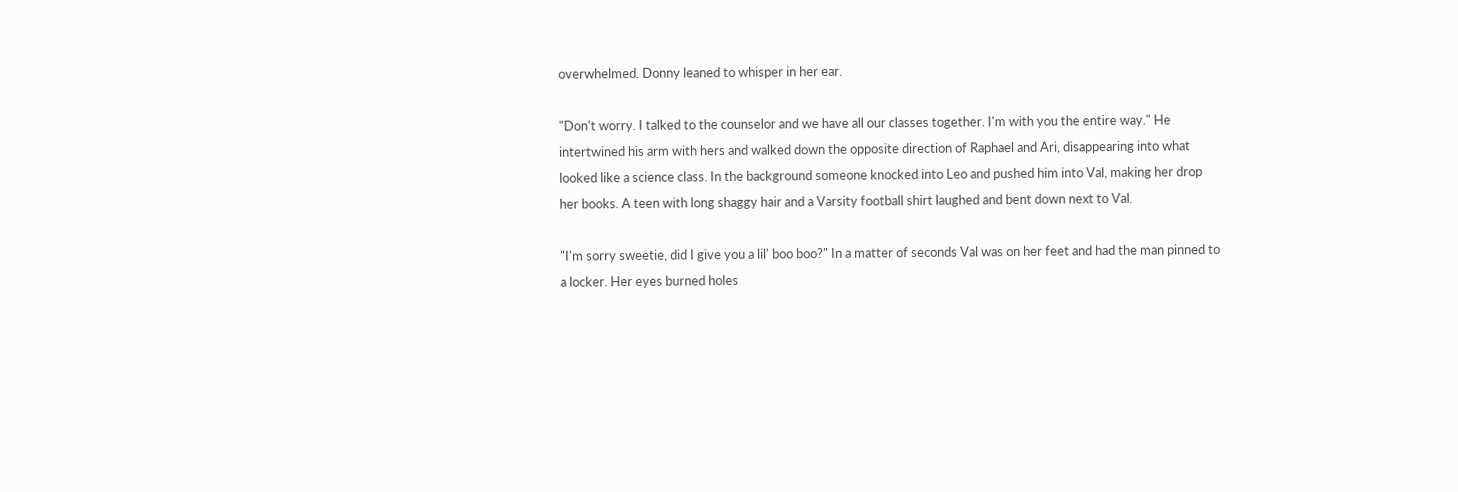overwhelmed. Donny leaned to whisper in her ear.

"Don't worry. I talked to the counselor and we have all our classes together. I'm with you the entire way." He intertwined his arm with hers and walked down the opposite direction of Raphael and Ari, disappearing into what looked like a science class. In the background someone knocked into Leo and pushed him into Val, making her drop her books. A teen with long shaggy hair and a Varsity football shirt laughed and bent down next to Val.

"I'm sorry sweetie, did I give you a lil' boo boo?" In a matter of seconds Val was on her feet and had the man pinned to a locker. Her eyes burned holes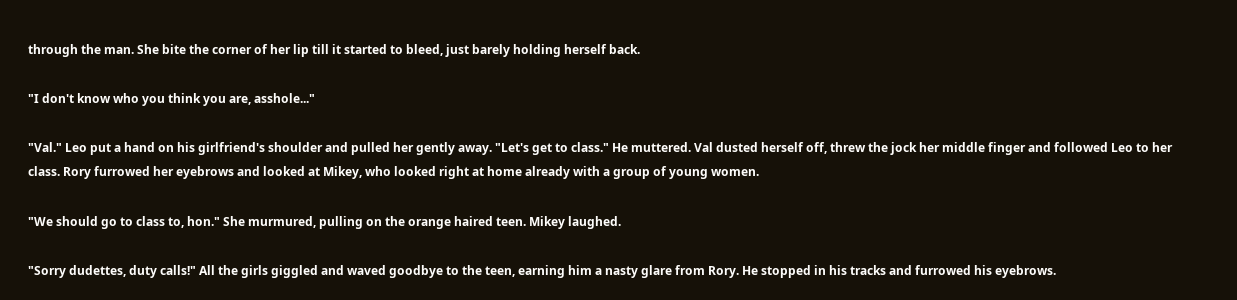through the man. She bite the corner of her lip till it started to bleed, just barely holding herself back.

"I don't know who you think you are, asshole..."

"Val." Leo put a hand on his girlfriend's shoulder and pulled her gently away. "Let's get to class." He muttered. Val dusted herself off, threw the jock her middle finger and followed Leo to her class. Rory furrowed her eyebrows and looked at Mikey, who looked right at home already with a group of young women.

"We should go to class to, hon." She murmured, pulling on the orange haired teen. Mikey laughed.

"Sorry dudettes, duty calls!" All the girls giggled and waved goodbye to the teen, earning him a nasty glare from Rory. He stopped in his tracks and furrowed his eyebrows.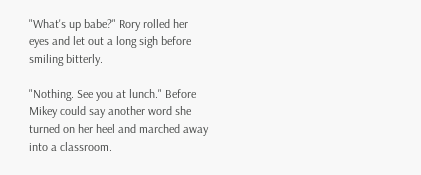"What's up babe?" Rory rolled her eyes and let out a long sigh before smiling bitterly.

"Nothing. See you at lunch." Before Mikey could say another word she turned on her heel and marched away into a classroom.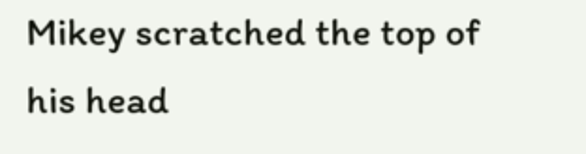Mikey scratched the top of his head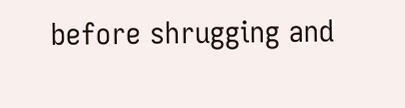before shrugging and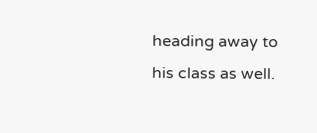heading away to his class as well.